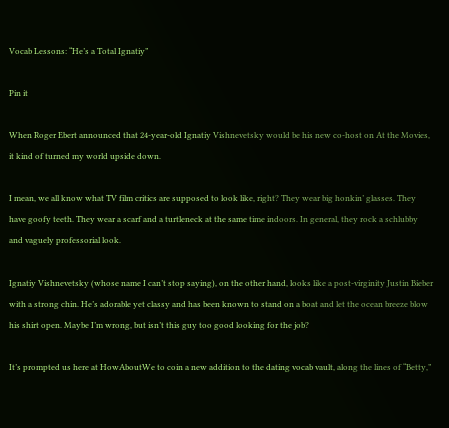Vocab Lessons: “He’s a Total Ignatiy”

Pin it

When Roger Ebert announced that 24-year-old Ignatiy Vishnevetsky would be his new co-host on At the Movies, it kind of turned my world upside down.

I mean, we all know what TV film critics are supposed to look like, right? They wear big honkin’ glasses. They have goofy teeth. They wear a scarf and a turtleneck at the same time indoors. In general, they rock a schlubby and vaguely professorial look.

Ignatiy Vishnevetsky (whose name I can’t stop saying), on the other hand, looks like a post-virginity Justin Bieber with a strong chin. He’s adorable yet classy and has been known to stand on a boat and let the ocean breeze blow his shirt open. Maybe I’m wrong, but isn’t this guy too good looking for the job?

It’s prompted us here at HowAboutWe to coin a new addition to the dating vocab vault, along the lines of “Betty,”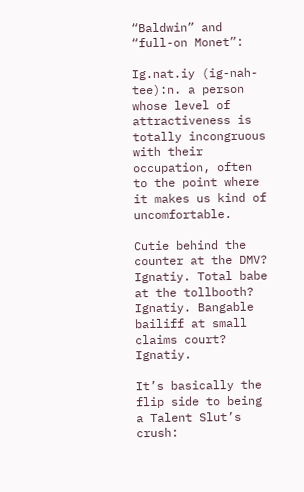“Baldwin” and “full-on Monet”:

Ig.nat.iy (ig-nah-tee):n. a person whose level of attractiveness is totally incongruous with their occupation, often to the point where it makes us kind of uncomfortable.

Cutie behind the counter at the DMV? Ignatiy. Total babe at the tollbooth? Ignatiy. Bangable bailiff at small claims court? Ignatiy.

It’s basically the flip side to being a Talent Slut’s crush: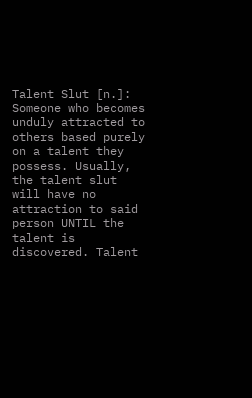Talent Slut [n.]: Someone who becomes unduly attracted to others based purely on a talent they possess. Usually, the talent slut will have no attraction to said person UNTIL the talent is discovered. Talent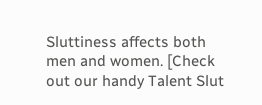Sluttiness affects both men and women. [Check out our handy Talent Slut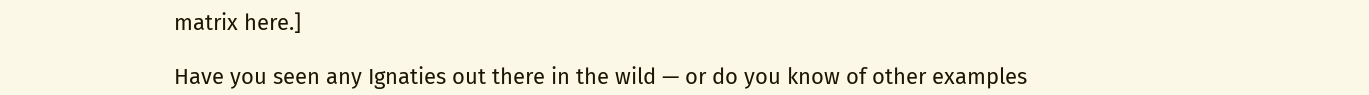matrix here.]

Have you seen any Ignaties out there in the wild — or do you know of other examples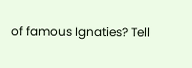of famous Ignaties? Tell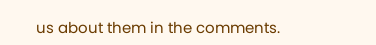us about them in the comments.